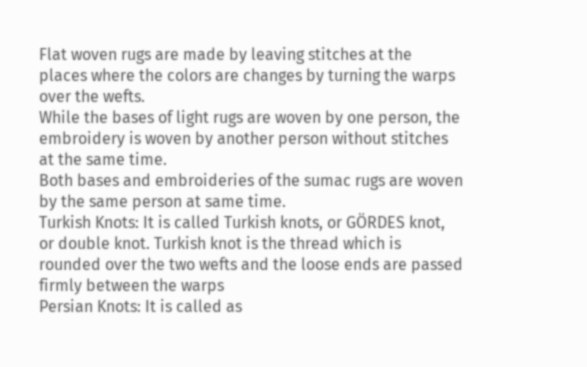Flat woven rugs are made by leaving stitches at the places where the colors are changes by turning the warps over the wefts.
While the bases of light rugs are woven by one person, the embroidery is woven by another person without stitches at the same time.
Both bases and embroideries of the sumac rugs are woven by the same person at same time.
Turkish Knots: It is called Turkish knots, or GÖRDES knot, or double knot. Turkish knot is the thread which is rounded over the two wefts and the loose ends are passed firmly between the warps
Persian Knots: It is called as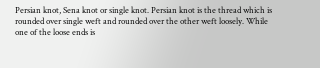Persian knot, Sena knot or single knot. Persian knot is the thread which is rounded over single weft and rounded over the other weft loosely. While one of the loose ends is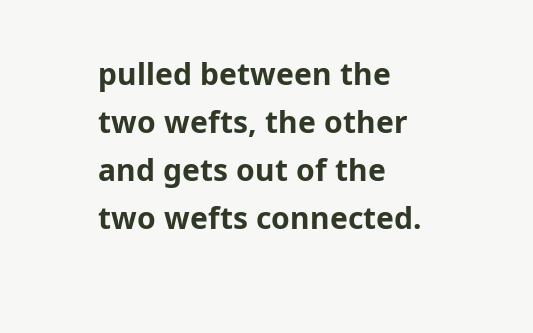pulled between the two wefts, the other and gets out of the two wefts connected.